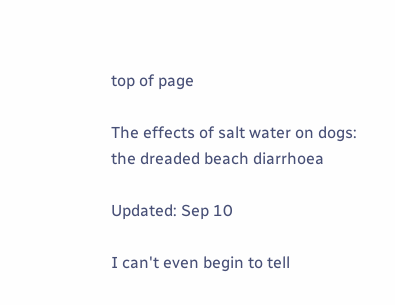top of page

The effects of salt water on dogs: the dreaded beach diarrhoea

Updated: Sep 10

I can't even begin to tell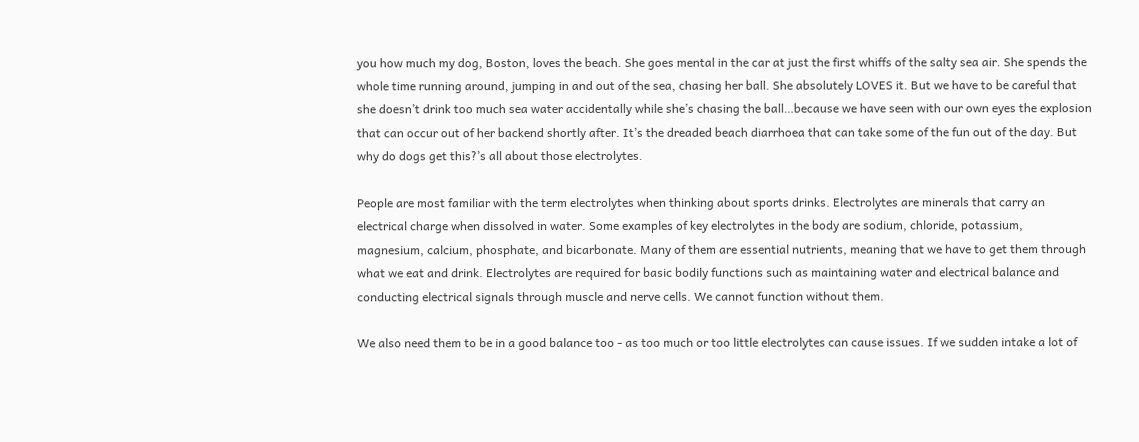you how much my dog, Boston, loves the beach. She goes mental in the car at just the first whiffs of the salty sea air. She spends the whole time running around, jumping in and out of the sea, chasing her ball. She absolutely LOVES it. But we have to be careful that she doesn’t drink too much sea water accidentally while she’s chasing the ball…because we have seen with our own eyes the explosion that can occur out of her backend shortly after. It’s the dreaded beach diarrhoea that can take some of the fun out of the day. But why do dogs get this?’s all about those electrolytes.

People are most familiar with the term electrolytes when thinking about sports drinks. Electrolytes are minerals that carry an electrical charge when dissolved in water. Some examples of key electrolytes in the body are sodium, chloride, potassium, magnesium, calcium, phosphate, and bicarbonate. Many of them are essential nutrients, meaning that we have to get them through what we eat and drink. Electrolytes are required for basic bodily functions such as maintaining water and electrical balance and conducting electrical signals through muscle and nerve cells. We cannot function without them.

We also need them to be in a good balance too - as too much or too little electrolytes can cause issues. If we sudden intake a lot of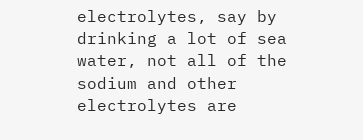electrolytes, say by drinking a lot of sea water, not all of the sodium and other electrolytes are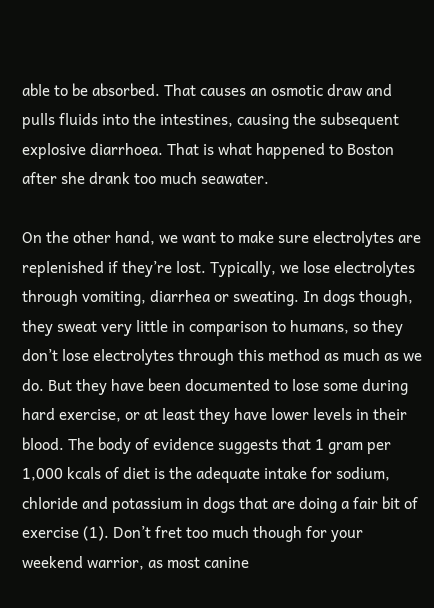able to be absorbed. That causes an osmotic draw and pulls fluids into the intestines, causing the subsequent explosive diarrhoea. That is what happened to Boston after she drank too much seawater.

On the other hand, we want to make sure electrolytes are replenished if they’re lost. Typically, we lose electrolytes through vomiting, diarrhea or sweating. In dogs though, they sweat very little in comparison to humans, so they don’t lose electrolytes through this method as much as we do. But they have been documented to lose some during hard exercise, or at least they have lower levels in their blood. The body of evidence suggests that 1 gram per 1,000 kcals of diet is the adequate intake for sodium, chloride and potassium in dogs that are doing a fair bit of exercise (1). Don’t fret too much though for your weekend warrior, as most canine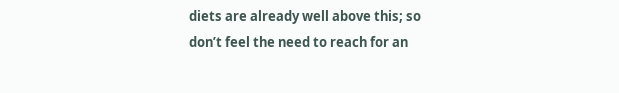diets are already well above this; so don’t feel the need to reach for an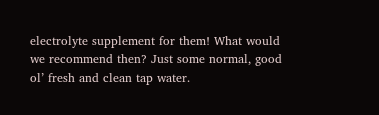electrolyte supplement for them! What would we recommend then? Just some normal, good ol’ fresh and clean tap water.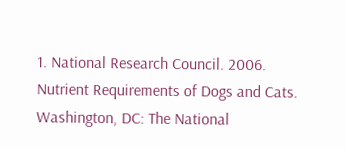1. National Research Council. 2006. Nutrient Requirements of Dogs and Cats. Washington, DC: The National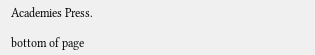Academies Press.

bottom of page